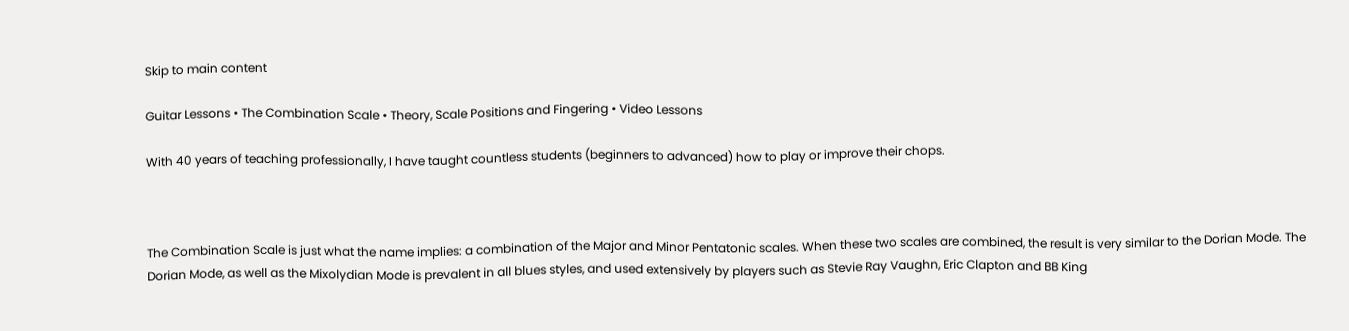Skip to main content

Guitar Lessons • The Combination Scale • Theory, Scale Positions and Fingering • Video Lessons

With 40 years of teaching professionally, I have taught countless students (beginners to advanced) how to play or improve their chops.



The Combination Scale is just what the name implies: a combination of the Major and Minor Pentatonic scales. When these two scales are combined, the result is very similar to the Dorian Mode. The Dorian Mode, as well as the Mixolydian Mode is prevalent in all blues styles, and used extensively by players such as Stevie Ray Vaughn, Eric Clapton and BB King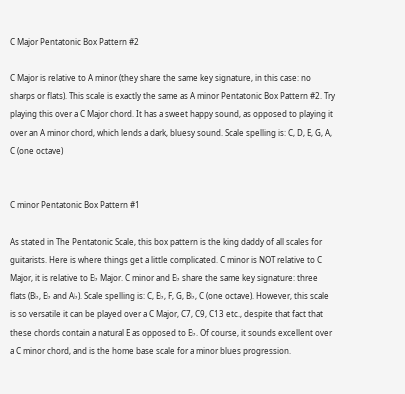C Major Pentatonic Box Pattern #2

C Major is relative to A minor (they share the same key signature, in this case: no sharps or flats). This scale is exactly the same as A minor Pentatonic Box Pattern #2. Try playing this over a C Major chord. It has a sweet happy sound, as opposed to playing it over an A minor chord, which lends a dark, bluesy sound. Scale spelling is: C, D, E, G, A, C (one octave)


C minor Pentatonic Box Pattern #1

As stated in The Pentatonic Scale, this box pattern is the king daddy of all scales for guitarists. Here is where things get a little complicated. C minor is NOT relative to C Major, it is relative to E♭ Major. C minor and E♭ share the same key signature: three flats (B♭, E♭ and A♭). Scale spelling is: C, E♭, F, G, B♭, C (one octave). However, this scale is so versatile it can be played over a C Major, C7, C9, C13 etc., despite that fact that these chords contain a natural E as opposed to E♭. Of course, it sounds excellent over a C minor chord, and is the home base scale for a minor blues progression.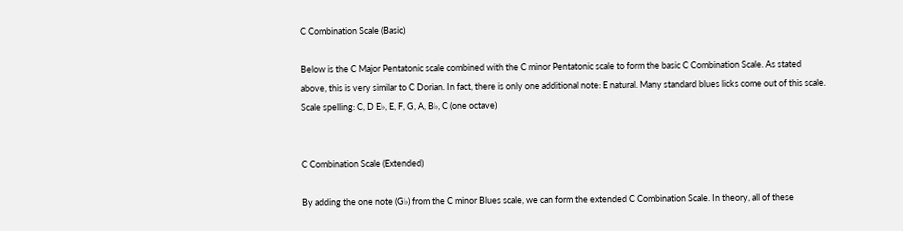C Combination Scale (Basic)

Below is the C Major Pentatonic scale combined with the C minor Pentatonic scale to form the basic C Combination Scale. As stated above, this is very similar to C Dorian. In fact, there is only one additional note: E natural. Many standard blues licks come out of this scale. Scale spelling: C, D E♭, E, F, G, A, B♭, C (one octave)


C Combination Scale (Extended)

By adding the one note (G♭) from the C minor Blues scale, we can form the extended C Combination Scale. In theory, all of these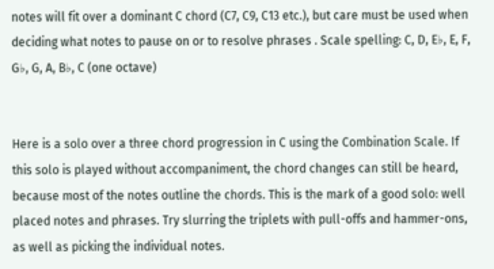notes will fit over a dominant C chord (C7, C9, C13 etc.), but care must be used when deciding what notes to pause on or to resolve phrases . Scale spelling: C, D, E♭, E, F, G♭, G, A, B♭, C (one octave)


Here is a solo over a three chord progression in C using the Combination Scale. If this solo is played without accompaniment, the chord changes can still be heard, because most of the notes outline the chords. This is the mark of a good solo: well placed notes and phrases. Try slurring the triplets with pull-offs and hammer-ons, as well as picking the individual notes.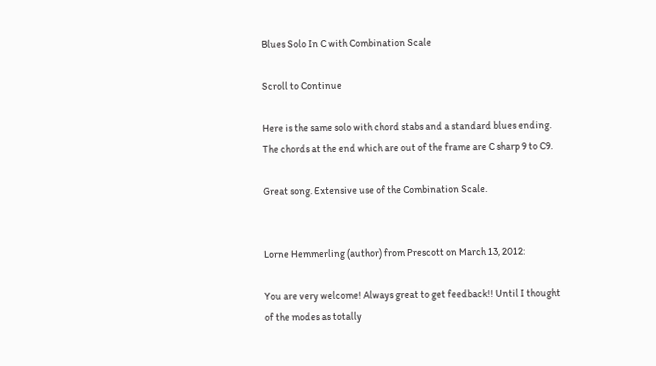Blues Solo In C with Combination Scale

Scroll to Continue

Here is the same solo with chord stabs and a standard blues ending. The chords at the end which are out of the frame are C sharp 9 to C9.

Great song. Extensive use of the Combination Scale.


Lorne Hemmerling (author) from Prescott on March 13, 2012:

You are very welcome! Always great to get feedback!! Until I thought of the modes as totally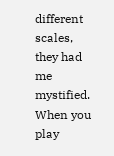different scales, they had me mystified. When you play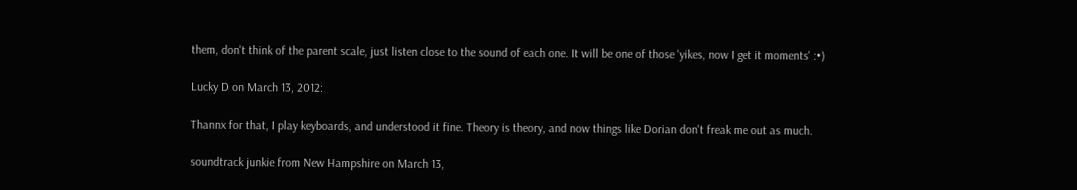them, don't think of the parent scale, just listen close to the sound of each one. It will be one of those 'yikes, now I get it moments' :•)

Lucky D on March 13, 2012:

Thannx for that, I play keyboards, and understood it fine. Theory is theory, and now things like Dorian don't freak me out as much.

soundtrack junkie from New Hampshire on March 13,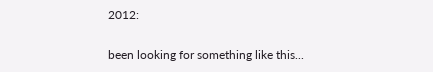2012:

been looking for something like this...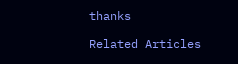thanks

Related Articles